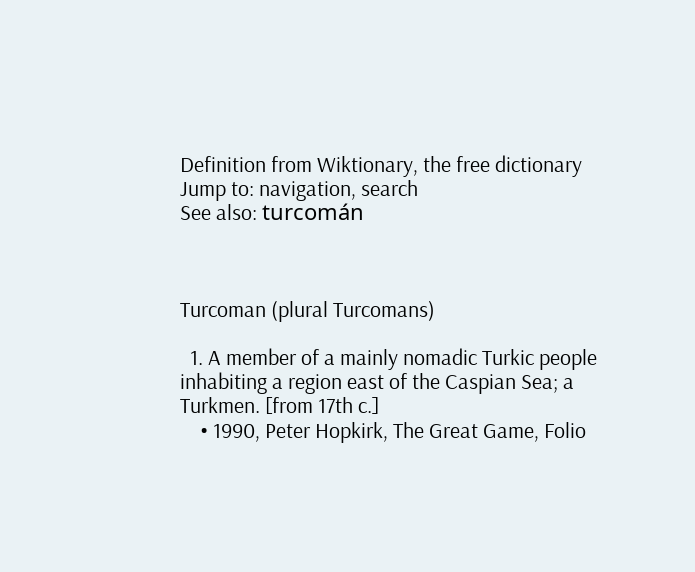Definition from Wiktionary, the free dictionary
Jump to: navigation, search
See also: turcomán



Turcoman (plural Turcomans)

  1. A member of a mainly nomadic Turkic people inhabiting a region east of the Caspian Sea; a Turkmen. [from 17th c.]
    • 1990, Peter Hopkirk, The Great Game, Folio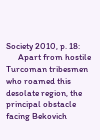Society 2010, p. 18:
      Apart from hostile Turcoman tribesmen who roamed this desolate region, the principal obstacle facing Bekovich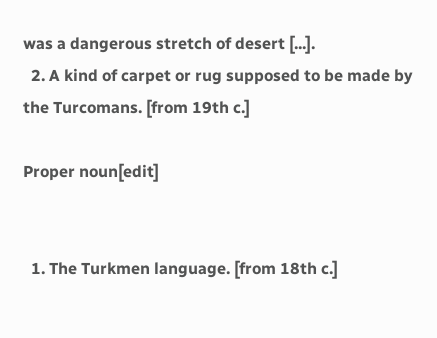was a dangerous stretch of desert [...].
  2. A kind of carpet or rug supposed to be made by the Turcomans. [from 19th c.]

Proper noun[edit]


  1. The Turkmen language. [from 18th c.]